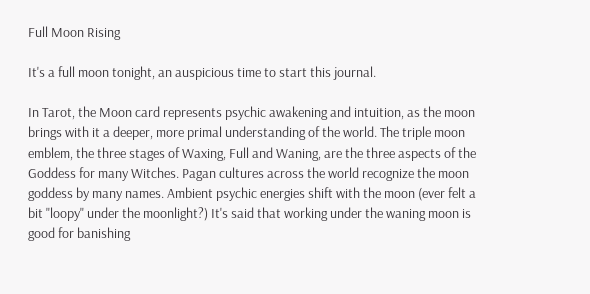Full Moon Rising

It's a full moon tonight, an auspicious time to start this journal.

In Tarot, the Moon card represents psychic awakening and intuition, as the moon brings with it a deeper, more primal understanding of the world. The triple moon emblem, the three stages of Waxing, Full and Waning, are the three aspects of the Goddess for many Witches. Pagan cultures across the world recognize the moon goddess by many names. Ambient psychic energies shift with the moon (ever felt a bit "loopy" under the moonlight?) It's said that working under the waning moon is good for banishing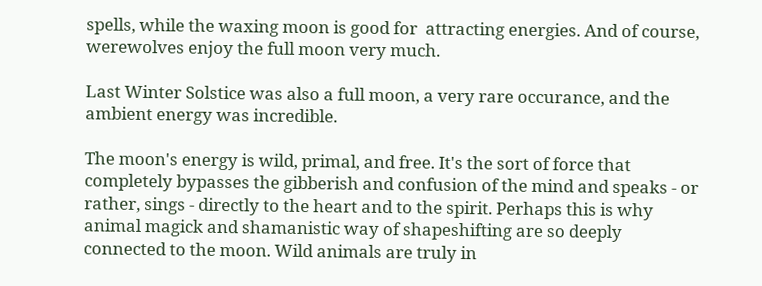spells, while the waxing moon is good for  attracting energies. And of course, werewolves enjoy the full moon very much.

Last Winter Solstice was also a full moon, a very rare occurance, and the ambient energy was incredible.

The moon's energy is wild, primal, and free. It's the sort of force that completely bypasses the gibberish and confusion of the mind and speaks - or rather, sings - directly to the heart and to the spirit. Perhaps this is why animal magick and shamanistic way of shapeshifting are so deeply connected to the moon. Wild animals are truly in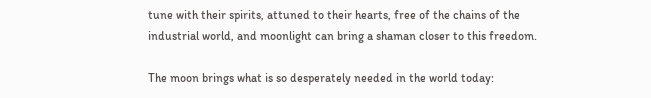tune with their spirits, attuned to their hearts, free of the chains of the industrial world, and moonlight can bring a shaman closer to this freedom.

The moon brings what is so desperately needed in the world today: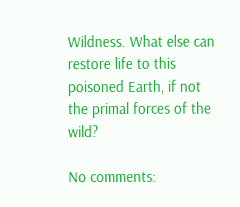Wildness. What else can restore life to this poisoned Earth, if not the primal forces of the wild?

No comments: